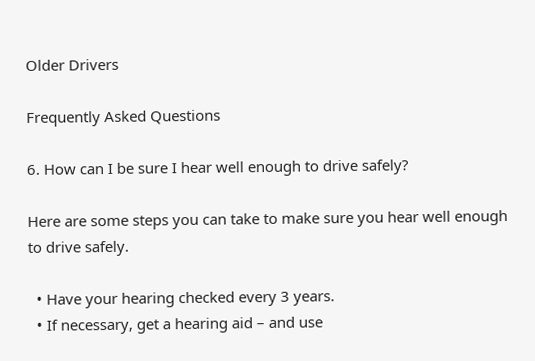Older Drivers

Frequently Asked Questions

6. How can I be sure I hear well enough to drive safely?

Here are some steps you can take to make sure you hear well enough to drive safely.

  • Have your hearing checked every 3 years.
  • If necessary, get a hearing aid – and use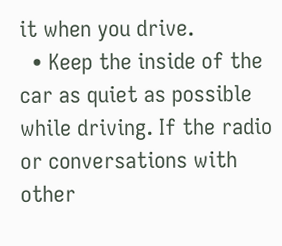it when you drive.
  • Keep the inside of the car as quiet as possible while driving. If the radio or conversations with other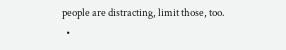people are distracting, limit those, too.
  •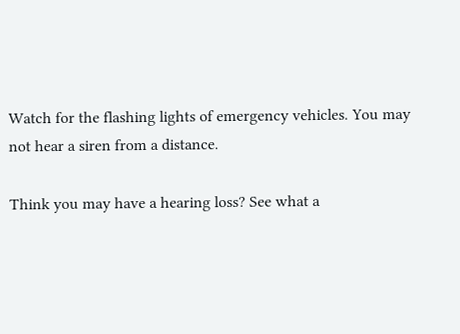Watch for the flashing lights of emergency vehicles. You may not hear a siren from a distance.

Think you may have a hearing loss? See what a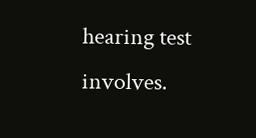hearing test involves.